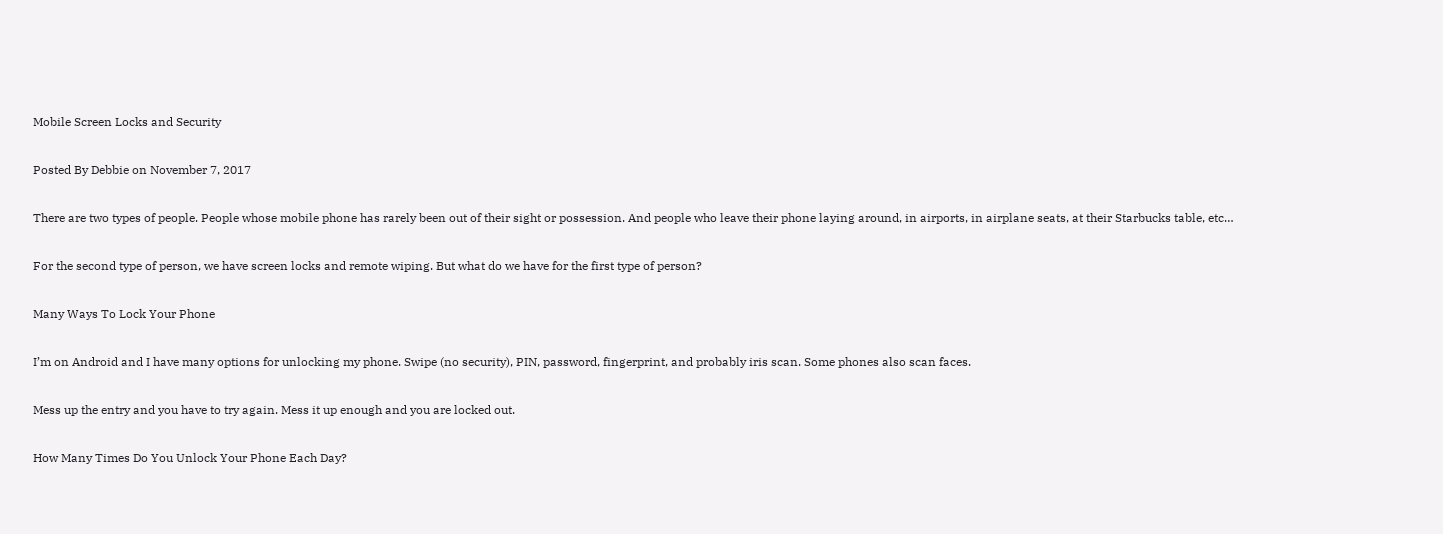Mobile Screen Locks and Security

Posted By Debbie on November 7, 2017

There are two types of people. People whose mobile phone has rarely been out of their sight or possession. And people who leave their phone laying around, in airports, in airplane seats, at their Starbucks table, etc…

For the second type of person, we have screen locks and remote wiping. But what do we have for the first type of person?

Many Ways To Lock Your Phone

I’m on Android and I have many options for unlocking my phone. Swipe (no security), PIN, password, fingerprint, and probably iris scan. Some phones also scan faces.

Mess up the entry and you have to try again. Mess it up enough and you are locked out.

How Many Times Do You Unlock Your Phone Each Day?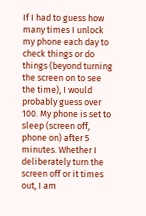If I had to guess how many times I unlock my phone each day to check things or do things (beyond turning the screen on to see the time), I would probably guess over 100. My phone is set to sleep (screen off, phone on) after 5 minutes. Whether I deliberately turn the screen off or it times out, I am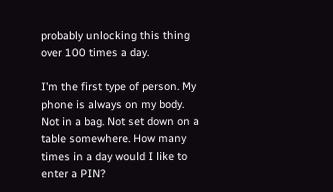probably unlocking this thing over 100 times a day.

I’m the first type of person. My phone is always on my body. Not in a bag. Not set down on a table somewhere. How many times in a day would I like to enter a PIN?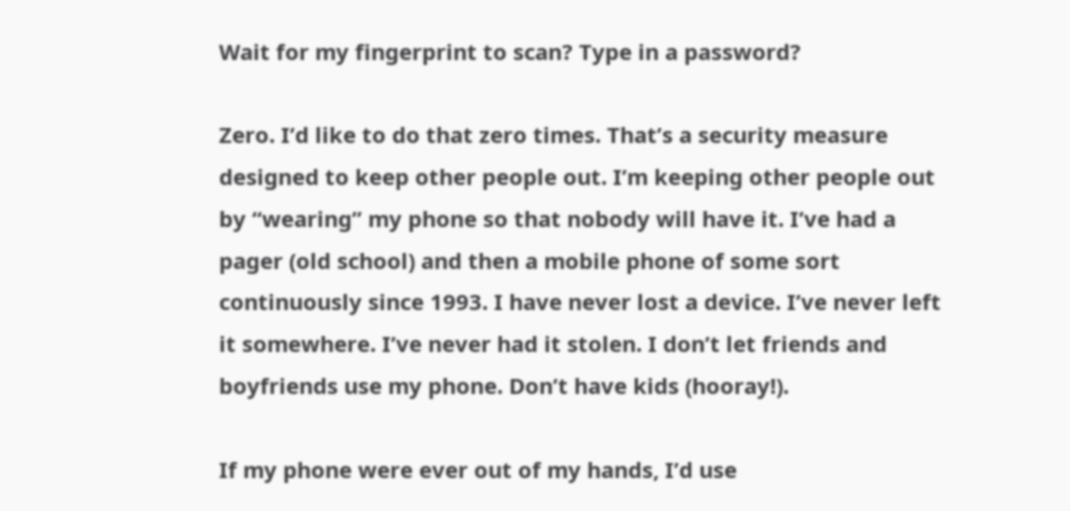Wait for my fingerprint to scan? Type in a password?

Zero. I’d like to do that zero times. That’s a security measure designed to keep other people out. I’m keeping other people out by “wearing” my phone so that nobody will have it. I’ve had a pager (old school) and then a mobile phone of some sort continuously since 1993. I have never lost a device. I’ve never left it somewhere. I’ve never had it stolen. I don’t let friends and boyfriends use my phone. Don’t have kids (hooray!).

If my phone were ever out of my hands, I’d use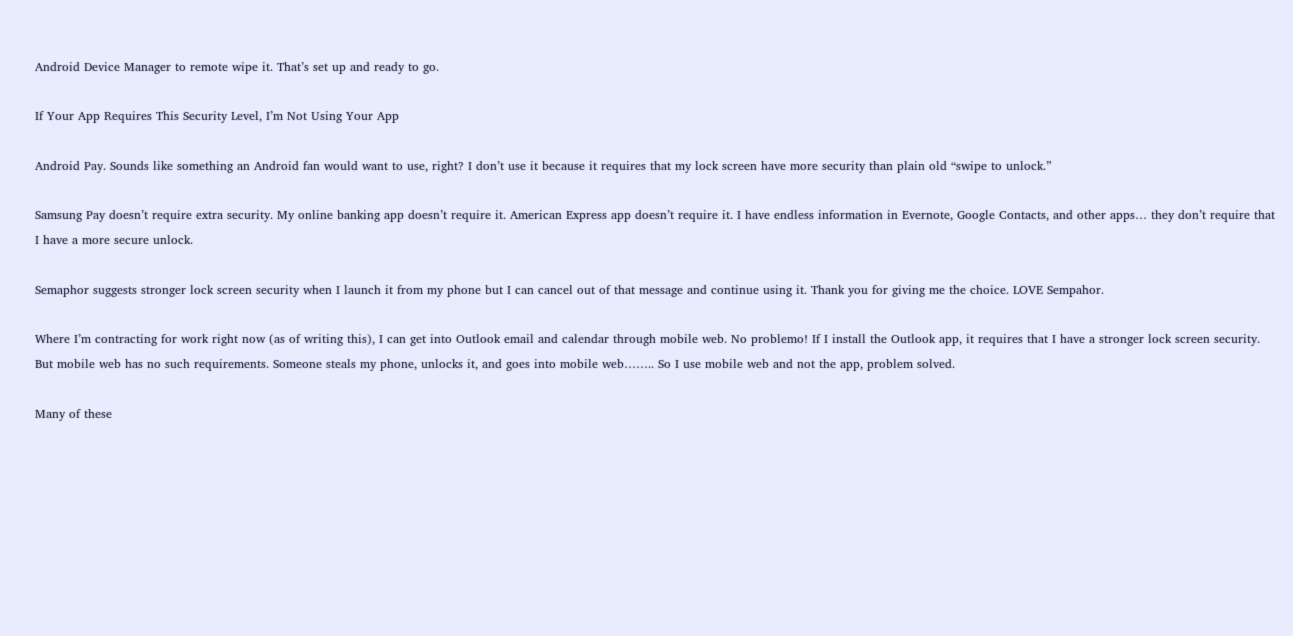Android Device Manager to remote wipe it. That’s set up and ready to go.

If Your App Requires This Security Level, I’m Not Using Your App

Android Pay. Sounds like something an Android fan would want to use, right? I don’t use it because it requires that my lock screen have more security than plain old “swipe to unlock.”

Samsung Pay doesn’t require extra security. My online banking app doesn’t require it. American Express app doesn’t require it. I have endless information in Evernote, Google Contacts, and other apps… they don’t require that I have a more secure unlock.

Semaphor suggests stronger lock screen security when I launch it from my phone but I can cancel out of that message and continue using it. Thank you for giving me the choice. LOVE Sempahor.

Where I’m contracting for work right now (as of writing this), I can get into Outlook email and calendar through mobile web. No problemo! If I install the Outlook app, it requires that I have a stronger lock screen security. But mobile web has no such requirements. Someone steals my phone, unlocks it, and goes into mobile web…….. So I use mobile web and not the app, problem solved.

Many of these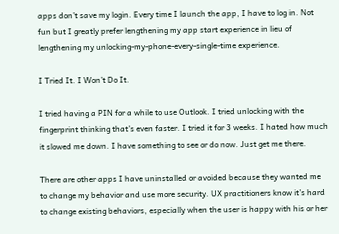apps don’t save my login. Every time I launch the app, I have to log in. Not fun but I greatly prefer lengthening my app start experience in lieu of lengthening my unlocking-my-phone-every-single-time experience.

I Tried It. I Won’t Do It.

I tried having a PIN for a while to use Outlook. I tried unlocking with the fingerprint thinking that’s even faster. I tried it for 3 weeks. I hated how much it slowed me down. I have something to see or do now. Just get me there.

There are other apps I have uninstalled or avoided because they wanted me to change my behavior and use more security. UX practitioners know it’s hard to change existing behaviors, especially when the user is happy with his or her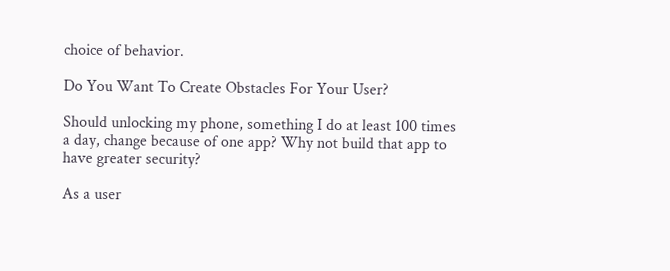choice of behavior.

Do You Want To Create Obstacles For Your User?

Should unlocking my phone, something I do at least 100 times a day, change because of one app? Why not build that app to have greater security?

As a user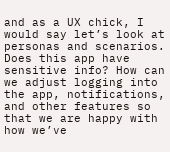and as a UX chick, I would say let’s look at personas and scenarios. Does this app have sensitive info? How can we adjust logging into the app, notifications, and other features so that we are happy with how we’ve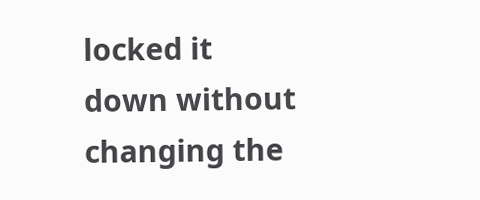locked it down without changing the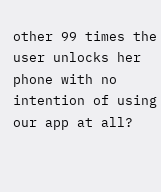other 99 times the user unlocks her phone with no intention of using our app at all?